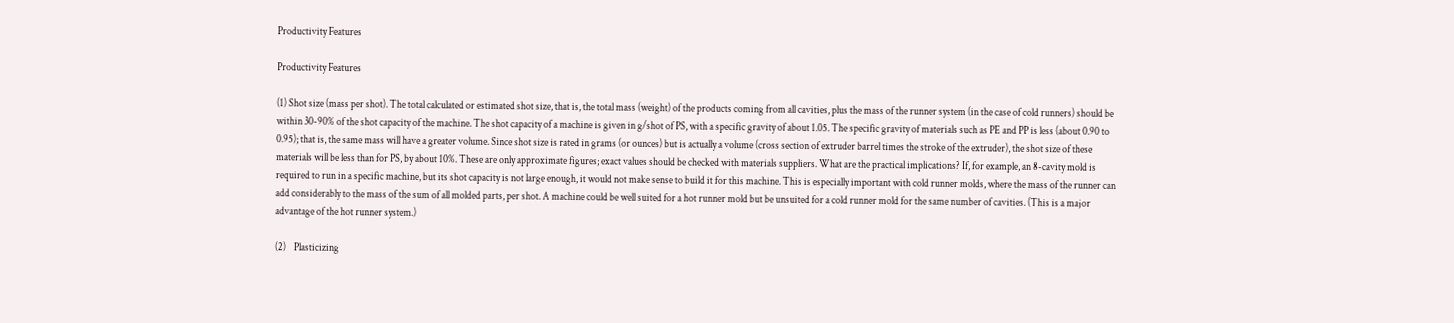Productivity Features

Productivity Features

(1) Shot size (mass per shot). The total calculated or estimated shot size, that is, the total mass (weight) of the products coming from all cavities, plus the mass of the runner system (in the case of cold runners) should be within 30-90% of the shot capacity of the machine. The shot capacity of a machine is given in g/shot of PS, with a specific gravity of about 1.05. The specific gravity of materials such as PE and PP is less (about 0.90 to 0.95); that is, the same mass will have a greater volume. Since shot size is rated in grams (or ounces) but is actually a volume (cross section of extruder barrel times the stroke of the extruder), the shot size of these materials will be less than for PS, by about 10%. These are only approximate figures; exact values should be checked with materials suppliers. What are the practical implications? If, for example, an 8-cavity mold is required to run in a specific machine, but its shot capacity is not large enough, it would not make sense to build it for this machine. This is especially important with cold runner molds, where the mass of the runner can add considerably to the mass of the sum of all molded parts, per shot. A machine could be well suited for a hot runner mold but be unsuited for a cold runner mold for the same number of cavities. (This is a major advantage of the hot runner system.)

(2)    Plasticizing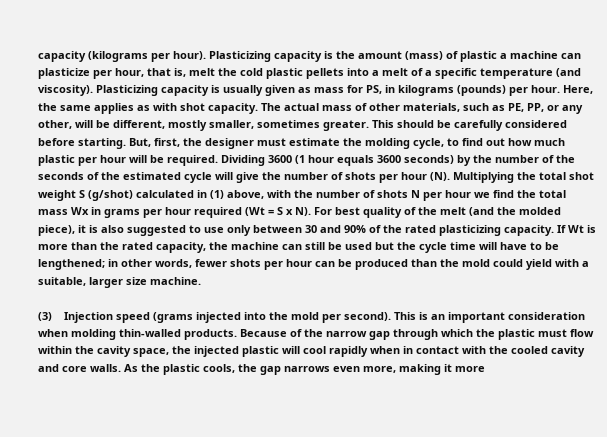capacity (kilograms per hour). Plasticizing capacity is the amount (mass) of plastic a machine can plasticize per hour, that is, melt the cold plastic pellets into a melt of a specific temperature (and viscosity). Plasticizing capacity is usually given as mass for PS, in kilograms (pounds) per hour. Here, the same applies as with shot capacity. The actual mass of other materials, such as PE, PP, or any other, will be different, mostly smaller, sometimes greater. This should be carefully considered before starting. But, first, the designer must estimate the molding cycle, to find out how much plastic per hour will be required. Dividing 3600 (1 hour equals 3600 seconds) by the number of the seconds of the estimated cycle will give the number of shots per hour (N). Multiplying the total shot weight S (g/shot) calculated in (1) above, with the number of shots N per hour we find the total mass Wx in grams per hour required (Wt = S x N). For best quality of the melt (and the molded piece), it is also suggested to use only between 30 and 90% of the rated plasticizing capacity. If Wt is more than the rated capacity, the machine can still be used but the cycle time will have to be lengthened; in other words, fewer shots per hour can be produced than the mold could yield with a suitable, larger size machine.

(3)    Injection speed (grams injected into the mold per second). This is an important consideration when molding thin-walled products. Because of the narrow gap through which the plastic must flow within the cavity space, the injected plastic will cool rapidly when in contact with the cooled cavity and core walls. As the plastic cools, the gap narrows even more, making it more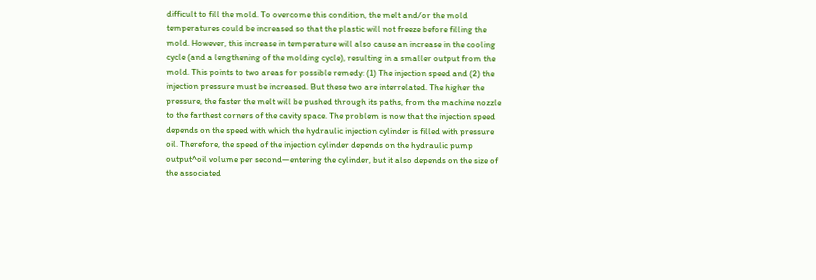difficult to fill the mold. To overcome this condition, the melt and/or the mold temperatures could be increased so that the plastic will not freeze before filling the mold. However, this increase in temperature will also cause an increase in the cooling cycle (and a lengthening of the molding cycle), resulting in a smaller output from the mold. This points to two areas for possible remedy: (1) The injection speed and (2) the injection pressure must be increased. But these two are interrelated. The higher the pressure, the faster the melt will be pushed through its paths, from the machine nozzle to the farthest corners of the cavity space. The problem is now that the injection speed depends on the speed with which the hydraulic injection cylinder is filled with pressure oil. Therefore, the speed of the injection cylinder depends on the hydraulic pump output^oil volume per second—entering the cylinder, but it also depends on the size of the associated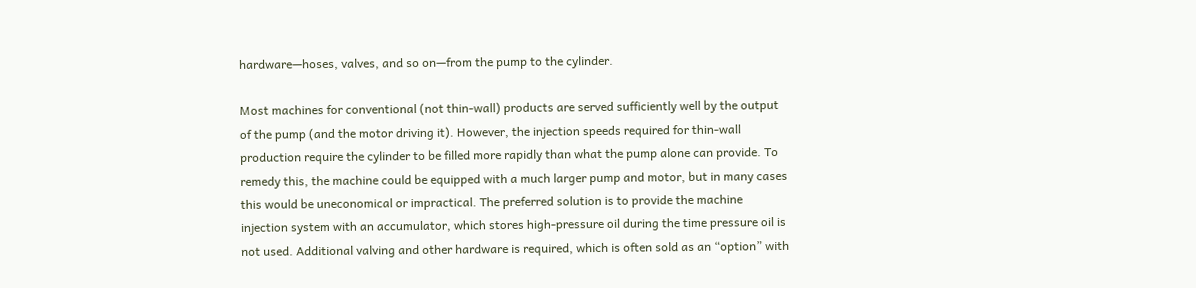hardware—hoses, valves, and so on—from the pump to the cylinder.

Most machines for conventional (not thin-wall) products are served sufficiently well by the output of the pump (and the motor driving it). However, the injection speeds required for thin-wall production require the cylinder to be filled more rapidly than what the pump alone can provide. To remedy this, the machine could be equipped with a much larger pump and motor, but in many cases this would be uneconomical or impractical. The preferred solution is to provide the machine injection system with an accumulator, which stores high-pressure oil during the time pressure oil is not used. Additional valving and other hardware is required, which is often sold as an “option” with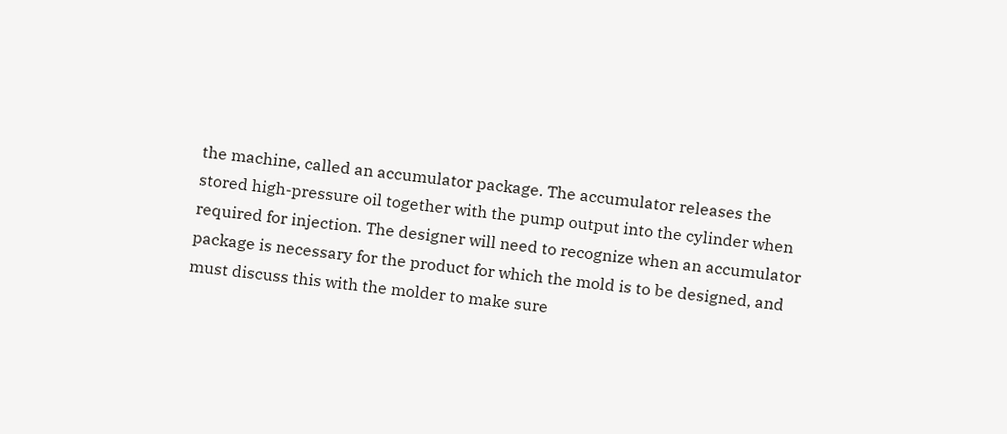the machine, called an accumulator package. The accumulator releases the stored high-pressure oil together with the pump output into the cylinder when required for injection. The designer will need to recognize when an accumulator package is necessary for the product for which the mold is to be designed, and must discuss this with the molder to make sure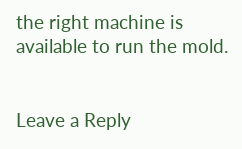the right machine is available to run the mold.


Leave a Reply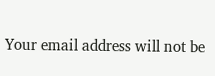Your email address will not be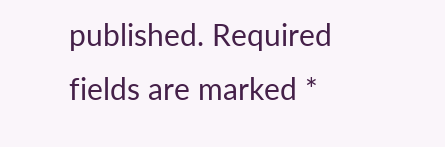published. Required fields are marked *